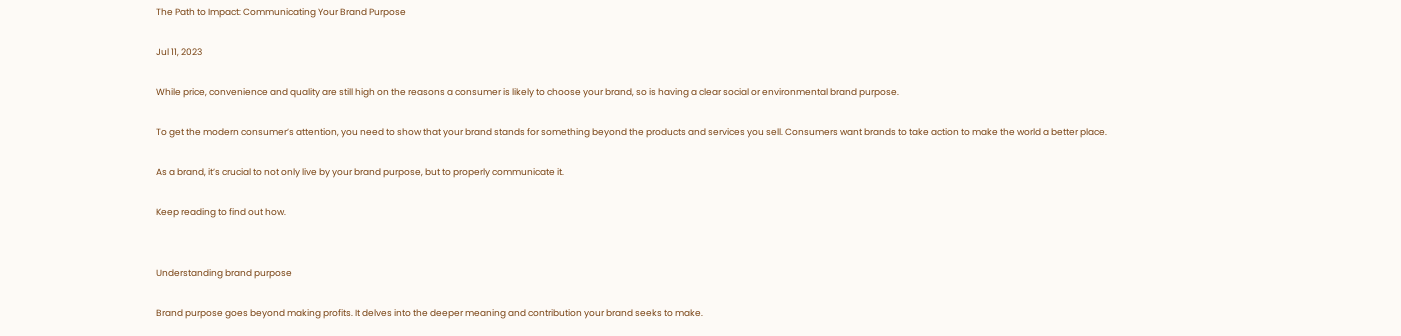The Path to Impact: Communicating Your Brand Purpose

Jul 11, 2023

While price, convenience and quality are still high on the reasons a consumer is likely to choose your brand, so is having a clear social or environmental brand purpose.

To get the modern consumer’s attention, you need to show that your brand stands for something beyond the products and services you sell. Consumers want brands to take action to make the world a better place.

As a brand, it’s crucial to not only live by your brand purpose, but to properly communicate it.

Keep reading to find out how.


Understanding brand purpose

Brand purpose goes beyond making profits. It delves into the deeper meaning and contribution your brand seeks to make.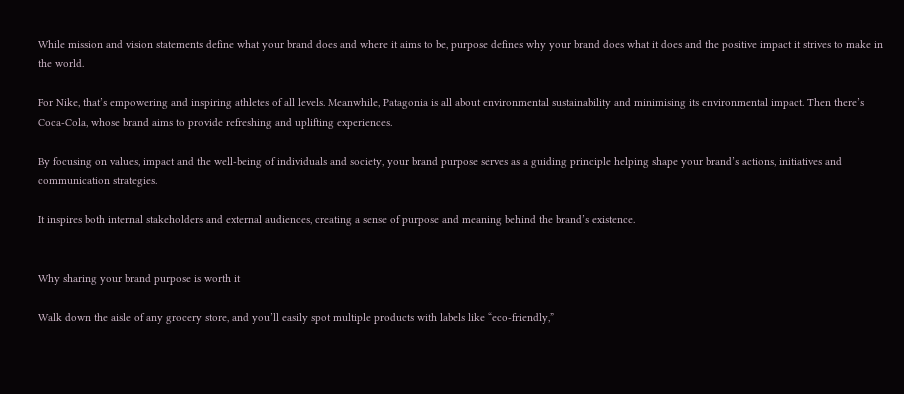While mission and vision statements define what your brand does and where it aims to be, purpose defines why your brand does what it does and the positive impact it strives to make in the world.

For Nike, that’s empowering and inspiring athletes of all levels. Meanwhile, Patagonia is all about environmental sustainability and minimising its environmental impact. Then there’s Coca-Cola, whose brand aims to provide refreshing and uplifting experiences.

By focusing on values, impact and the well-being of individuals and society, your brand purpose serves as a guiding principle helping shape your brand’s actions, initiatives and communication strategies.

It inspires both internal stakeholders and external audiences, creating a sense of purpose and meaning behind the brand’s existence.


Why sharing your brand purpose is worth it

Walk down the aisle of any grocery store, and you’ll easily spot multiple products with labels like “eco-friendly,”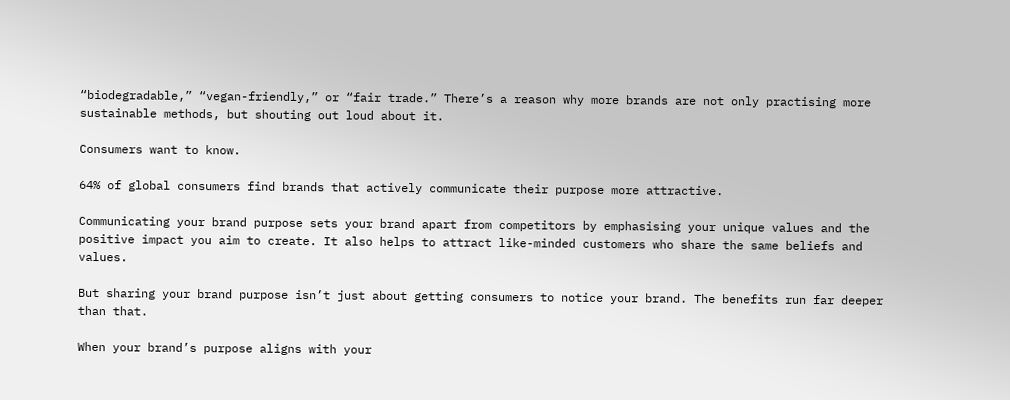“biodegradable,” “vegan-friendly,” or “fair trade.” There’s a reason why more brands are not only practising more sustainable methods, but shouting out loud about it.

Consumers want to know.

64% of global consumers find brands that actively communicate their purpose more attractive.

Communicating your brand purpose sets your brand apart from competitors by emphasising your unique values and the positive impact you aim to create. It also helps to attract like-minded customers who share the same beliefs and values.

But sharing your brand purpose isn’t just about getting consumers to notice your brand. The benefits run far deeper than that.

When your brand’s purpose aligns with your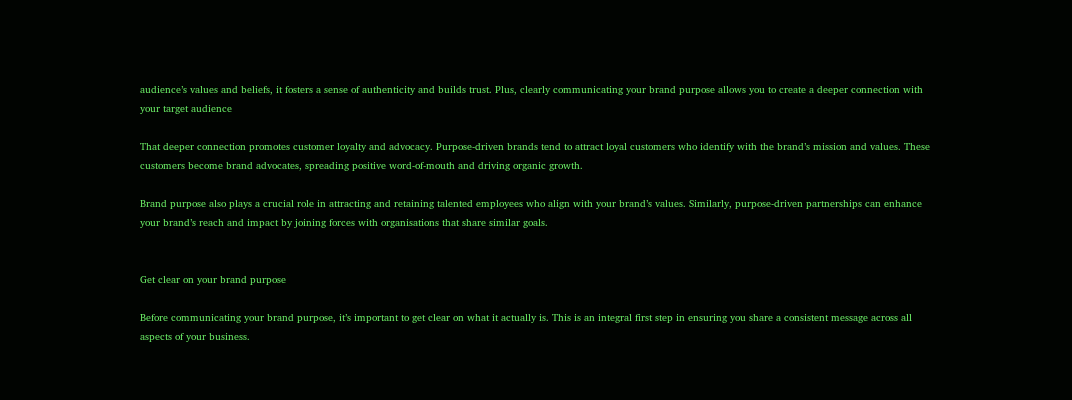audience’s values and beliefs, it fosters a sense of authenticity and builds trust. Plus, clearly communicating your brand purpose allows you to create a deeper connection with your target audience

That deeper connection promotes customer loyalty and advocacy. Purpose-driven brands tend to attract loyal customers who identify with the brand’s mission and values. These customers become brand advocates, spreading positive word-of-mouth and driving organic growth.

Brand purpose also plays a crucial role in attracting and retaining talented employees who align with your brand’s values. Similarly, purpose-driven partnerships can enhance your brand’s reach and impact by joining forces with organisations that share similar goals.


Get clear on your brand purpose

Before communicating your brand purpose, it’s important to get clear on what it actually is. This is an integral first step in ensuring you share a consistent message across all aspects of your business.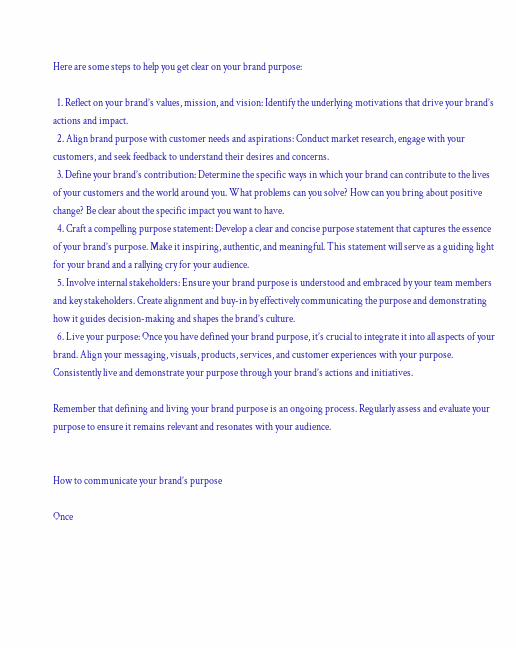Here are some steps to help you get clear on your brand purpose:

  1. Reflect on your brand’s values, mission, and vision: Identify the underlying motivations that drive your brand’s actions and impact.
  2. Align brand purpose with customer needs and aspirations: Conduct market research, engage with your customers, and seek feedback to understand their desires and concerns.
  3. Define your brand’s contribution: Determine the specific ways in which your brand can contribute to the lives of your customers and the world around you. What problems can you solve? How can you bring about positive change? Be clear about the specific impact you want to have.
  4. Craft a compelling purpose statement: Develop a clear and concise purpose statement that captures the essence of your brand’s purpose. Make it inspiring, authentic, and meaningful. This statement will serve as a guiding light for your brand and a rallying cry for your audience.
  5. Involve internal stakeholders: Ensure your brand purpose is understood and embraced by your team members and key stakeholders. Create alignment and buy-in by effectively communicating the purpose and demonstrating how it guides decision-making and shapes the brand’s culture.
  6. Live your purpose: Once you have defined your brand purpose, it’s crucial to integrate it into all aspects of your brand. Align your messaging, visuals, products, services, and customer experiences with your purpose. Consistently live and demonstrate your purpose through your brand’s actions and initiatives.

Remember that defining and living your brand purpose is an ongoing process. Regularly assess and evaluate your purpose to ensure it remains relevant and resonates with your audience.


How to communicate your brand’s purpose

Once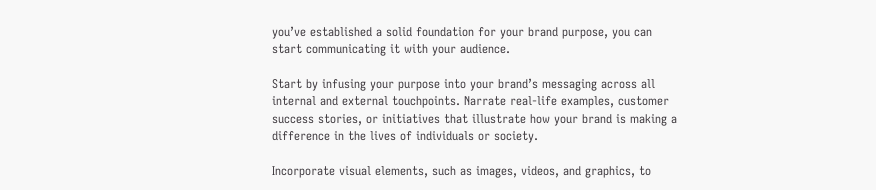you’ve established a solid foundation for your brand purpose, you can start communicating it with your audience.

Start by infusing your purpose into your brand’s messaging across all internal and external touchpoints. Narrate real-life examples, customer success stories, or initiatives that illustrate how your brand is making a difference in the lives of individuals or society.

Incorporate visual elements, such as images, videos, and graphics, to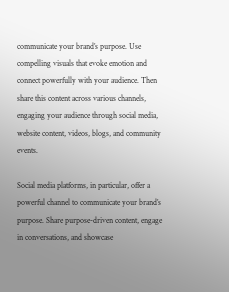communicate your brand’s purpose. Use compelling visuals that evoke emotion and connect powerfully with your audience. Then share this content across various channels, engaging your audience through social media, website content, videos, blogs, and community events.

Social media platforms, in particular, offer a powerful channel to communicate your brand’s purpose. Share purpose-driven content, engage in conversations, and showcase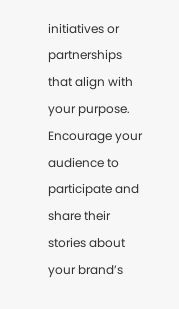initiatives or partnerships that align with your purpose. Encourage your audience to participate and share their stories about your brand’s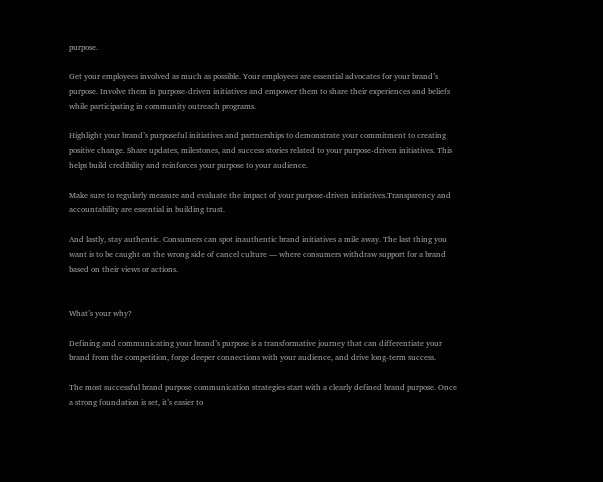purpose.

Get your employees involved as much as possible. Your employees are essential advocates for your brand’s purpose. Involve them in purpose-driven initiatives and empower them to share their experiences and beliefs while participating in community outreach programs.

Highlight your brand’s purposeful initiatives and partnerships to demonstrate your commitment to creating positive change. Share updates, milestones, and success stories related to your purpose-driven initiatives. This helps build credibility and reinforces your purpose to your audience.

Make sure to regularly measure and evaluate the impact of your purpose-driven initiatives.Transparency and accountability are essential in building trust.

And lastly, stay authentic. Consumers can spot inauthentic brand initiatives a mile away. The last thing you want is to be caught on the wrong side of cancel culture — where consumers withdraw support for a brand based on their views or actions.


What’s your why?

Defining and communicating your brand’s purpose is a transformative journey that can differentiate your brand from the competition, forge deeper connections with your audience, and drive long-term success.

The most successful brand purpose communication strategies start with a clearly defined brand purpose. Once a strong foundation is set, it’s easier to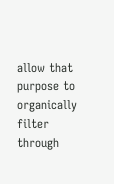allow that purpose to organically filter through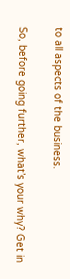to all aspects of the business.

So, before going further, what’s your why? Get in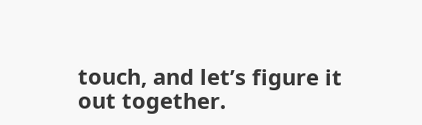touch, and let’s figure it out together.